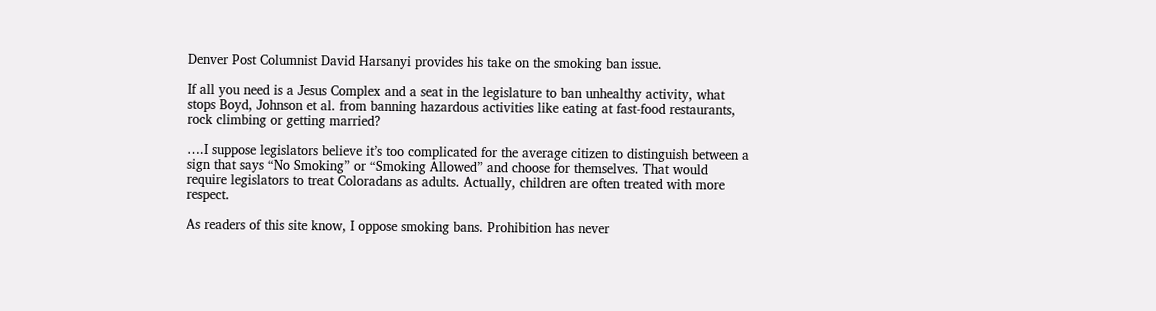Denver Post Columnist David Harsanyi provides his take on the smoking ban issue.

If all you need is a Jesus Complex and a seat in the legislature to ban unhealthy activity, what stops Boyd, Johnson et al. from banning hazardous activities like eating at fast-food restaurants, rock climbing or getting married?

….I suppose legislators believe it’s too complicated for the average citizen to distinguish between a sign that says “No Smoking” or “Smoking Allowed” and choose for themselves. That would require legislators to treat Coloradans as adults. Actually, children are often treated with more respect.

As readers of this site know, I oppose smoking bans. Prohibition has never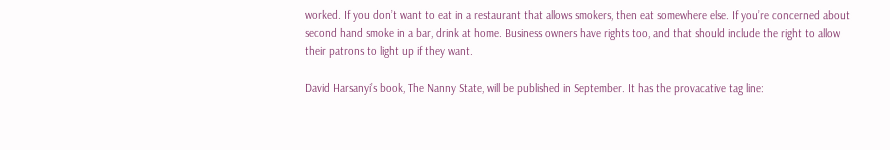worked. If you don’t want to eat in a restaurant that allows smokers, then eat somewhere else. If you’re concerned about second hand smoke in a bar, drink at home. Business owners have rights too, and that should include the right to allow their patrons to light up if they want.

David Harsanyi’s book, The Nanny State, will be published in September. It has the provacative tag line: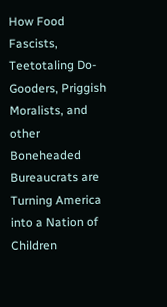How Food Fascists, Teetotaling Do-Gooders, Priggish Moralists, and other Boneheaded Bureaucrats are Turning America into a Nation of Children